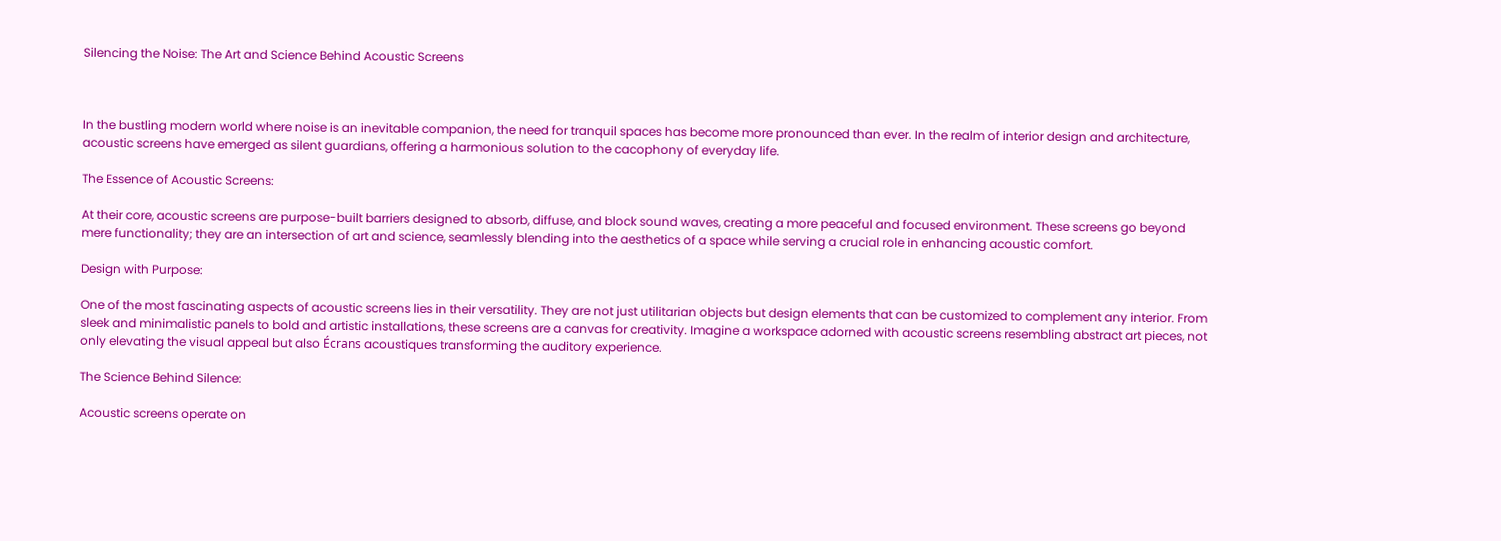Silencing the Noise: The Art and Science Behind Acoustic Screens



In the bustling modern world where noise is an inevitable companion, the need for tranquil spaces has become more pronounced than ever. In the realm of interior design and architecture, acoustic screens have emerged as silent guardians, offering a harmonious solution to the cacophony of everyday life.

The Essence of Acoustic Screens:

At their core, acoustic screens are purpose-built barriers designed to absorb, diffuse, and block sound waves, creating a more peaceful and focused environment. These screens go beyond mere functionality; they are an intersection of art and science, seamlessly blending into the aesthetics of a space while serving a crucial role in enhancing acoustic comfort.

Design with Purpose:

One of the most fascinating aspects of acoustic screens lies in their versatility. They are not just utilitarian objects but design elements that can be customized to complement any interior. From sleek and minimalistic panels to bold and artistic installations, these screens are a canvas for creativity. Imagine a workspace adorned with acoustic screens resembling abstract art pieces, not only elevating the visual appeal but also Écrans acoustiques transforming the auditory experience.

The Science Behind Silence:

Acoustic screens operate on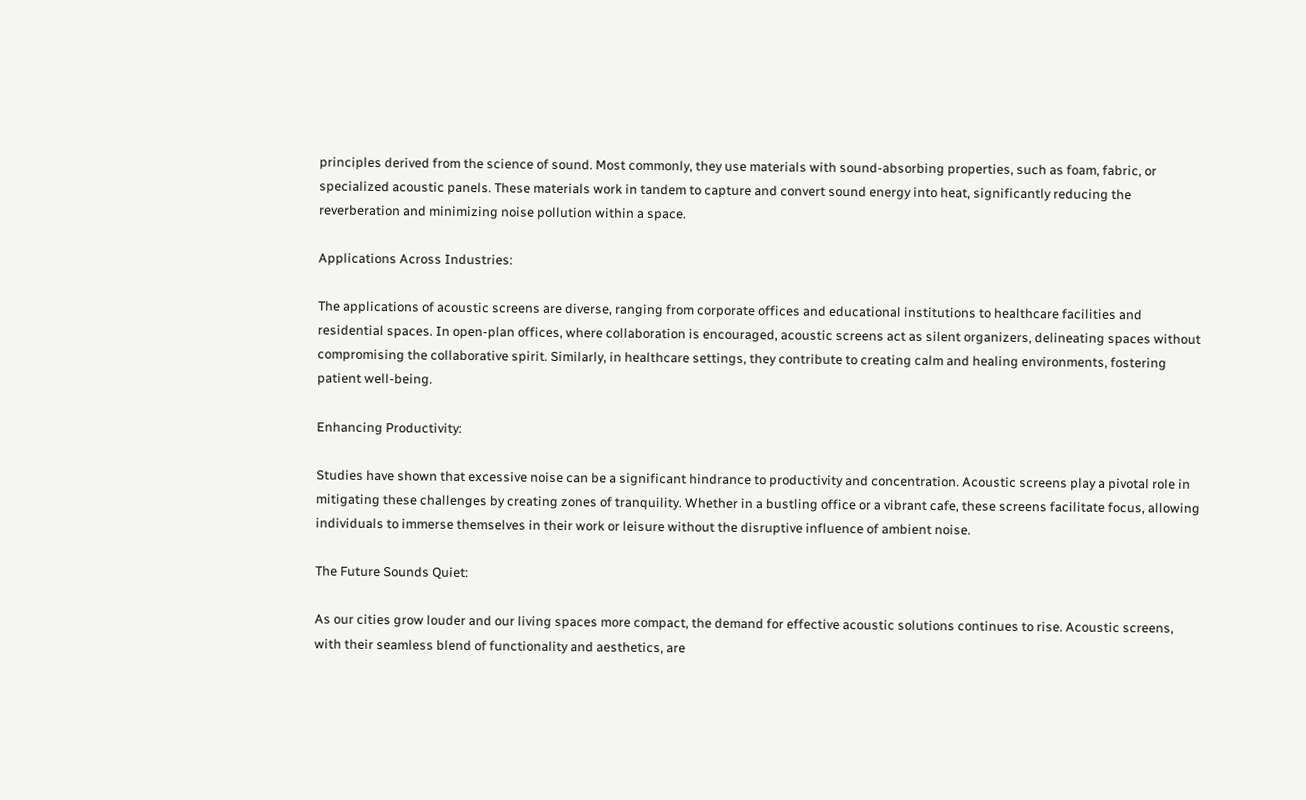principles derived from the science of sound. Most commonly, they use materials with sound-absorbing properties, such as foam, fabric, or specialized acoustic panels. These materials work in tandem to capture and convert sound energy into heat, significantly reducing the reverberation and minimizing noise pollution within a space.

Applications Across Industries:

The applications of acoustic screens are diverse, ranging from corporate offices and educational institutions to healthcare facilities and residential spaces. In open-plan offices, where collaboration is encouraged, acoustic screens act as silent organizers, delineating spaces without compromising the collaborative spirit. Similarly, in healthcare settings, they contribute to creating calm and healing environments, fostering patient well-being.

Enhancing Productivity:

Studies have shown that excessive noise can be a significant hindrance to productivity and concentration. Acoustic screens play a pivotal role in mitigating these challenges by creating zones of tranquility. Whether in a bustling office or a vibrant cafe, these screens facilitate focus, allowing individuals to immerse themselves in their work or leisure without the disruptive influence of ambient noise.

The Future Sounds Quiet:

As our cities grow louder and our living spaces more compact, the demand for effective acoustic solutions continues to rise. Acoustic screens, with their seamless blend of functionality and aesthetics, are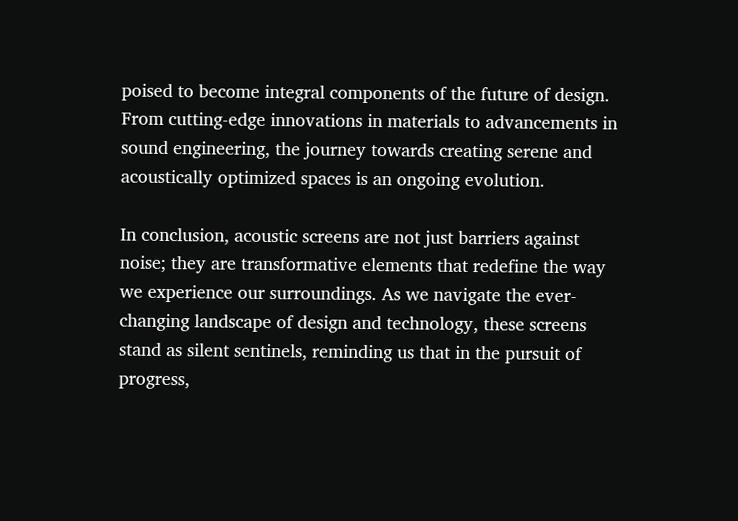poised to become integral components of the future of design. From cutting-edge innovations in materials to advancements in sound engineering, the journey towards creating serene and acoustically optimized spaces is an ongoing evolution.

In conclusion, acoustic screens are not just barriers against noise; they are transformative elements that redefine the way we experience our surroundings. As we navigate the ever-changing landscape of design and technology, these screens stand as silent sentinels, reminding us that in the pursuit of progress,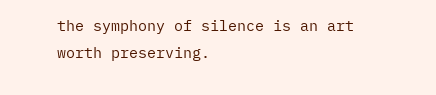the symphony of silence is an art worth preserving.